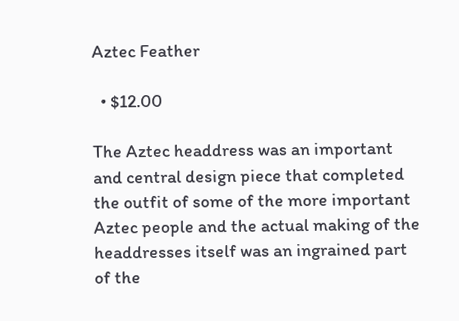Aztec Feather

  • $12.00

The Aztec headdress was an important and central design piece that completed the outfit of some of the more important Aztec people and the actual making of the headdresses itself was an ingrained part of the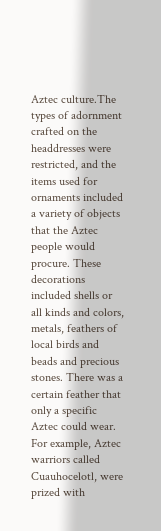Aztec culture.The types of adornment crafted on the headdresses were restricted, and the items used for ornaments included a variety of objects that the Aztec people would procure. These decorations included shells or all kinds and colors, metals, feathers of local birds and beads and precious stones. There was a certain feather that only a specific Aztec could wear. For example, Aztec warriors called Cuauhocelotl, were prized with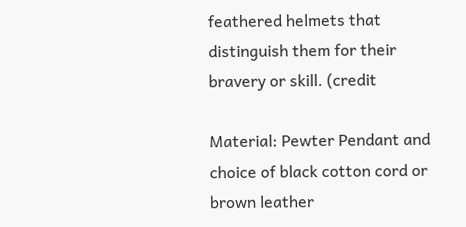feathered helmets that distinguish them for their bravery or skill. (credit

Material: Pewter Pendant and choice of black cotton cord or brown leather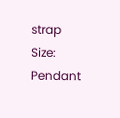strap
Size: Pendant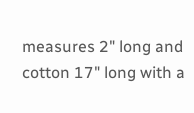measures 2" long and cotton 17" long with a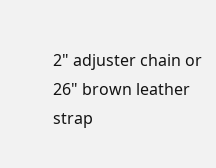2" adjuster chain or 26" brown leather strap